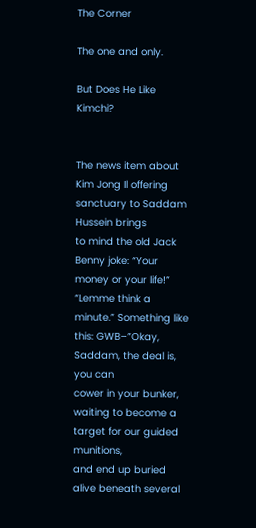The Corner

The one and only.

But Does He Like Kimchi?


The news item about Kim Jong Il offering sanctuary to Saddam Hussein brings
to mind the old Jack Benny joke: “Your money or your life!” “Lemme think a
minute.” Something like this: GWB–”Okay, Saddam, the deal is, you can
cower in your bunker, waiting to become a target for our guided munitions,
and end up buried alive beneath several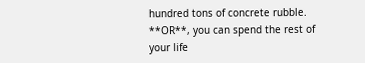hundred tons of concrete rubble.
**OR**, you can spend the rest of your life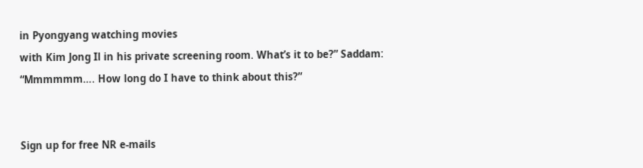in Pyongyang watching movies
with Kim Jong Il in his private screening room. What’s it to be?” Saddam:
“Mmmmmm…. How long do I have to think about this?”


Sign up for free NR e-mails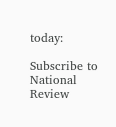today:

Subscribe to National Review